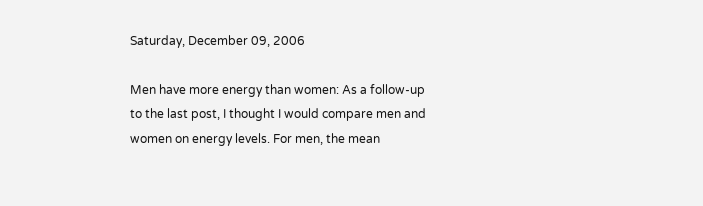Saturday, December 09, 2006

Men have more energy than women: As a follow-up to the last post, I thought I would compare men and women on energy levels. For men, the mean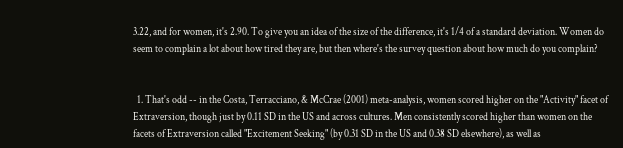3.22, and for women, it's 2.90. To give you an idea of the size of the difference, it's 1/4 of a standard deviation. Women do seem to complain a lot about how tired they are, but then where's the survey question about how much do you complain?


  1. That's odd -- in the Costa, Terracciano, & McCrae (2001) meta-analysis, women scored higher on the "Activity" facet of Extraversion, though just by 0.11 SD in the US and across cultures. Men consistently scored higher than women on the facets of Extraversion called "Excitement Seeking" (by 0.31 SD in the US and 0.38 SD elsewhere), as well as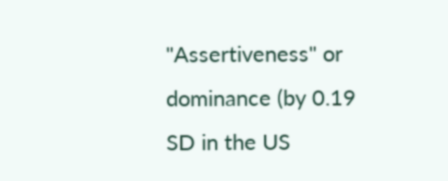"Assertiveness" or dominance (by 0.19 SD in the US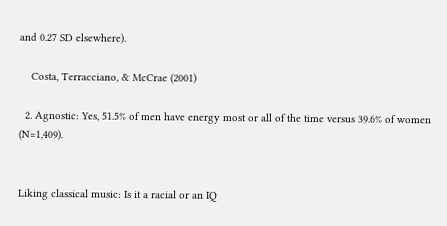and 0.27 SD elsewhere).

    Costa, Terracciano, & McCrae (2001)

  2. Agnostic: Yes, 51.5% of men have energy most or all of the time versus 39.6% of women (N=1,409).


Liking classical music: Is it a racial or an IQ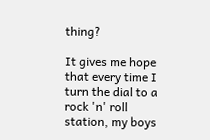thing?

It gives me hope that every time I turn the dial to a rock 'n' roll station, my boys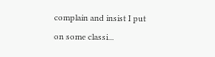complain and insist I put on some classi...